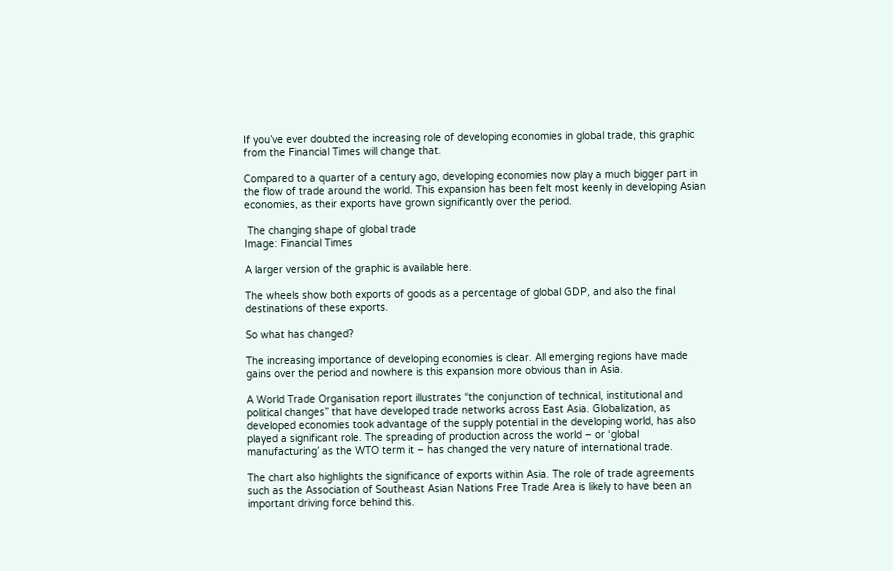If you’ve ever doubted the increasing role of developing economies in global trade, this graphic from the Financial Times will change that.

Compared to a quarter of a century ago, developing economies now play a much bigger part in the flow of trade around the world. This expansion has been felt most keenly in developing Asian economies, as their exports have grown significantly over the period.

 The changing shape of global trade
Image: Financial Times

A larger version of the graphic is available here.

The wheels show both exports of goods as a percentage of global GDP, and also the final destinations of these exports.

So what has changed?

The increasing importance of developing economies is clear. All emerging regions have made gains over the period and nowhere is this expansion more obvious than in Asia.

A World Trade Organisation report illustrates “the conjunction of technical, institutional and political changes” that have developed trade networks across East Asia. Globalization, as developed economies took advantage of the supply potential in the developing world, has also played a significant role. The spreading of production across the world – or ‘global manufacturing’ as the WTO term it – has changed the very nature of international trade.

The chart also highlights the significance of exports within Asia. The role of trade agreements such as the Association of Southeast Asian Nations Free Trade Area is likely to have been an important driving force behind this.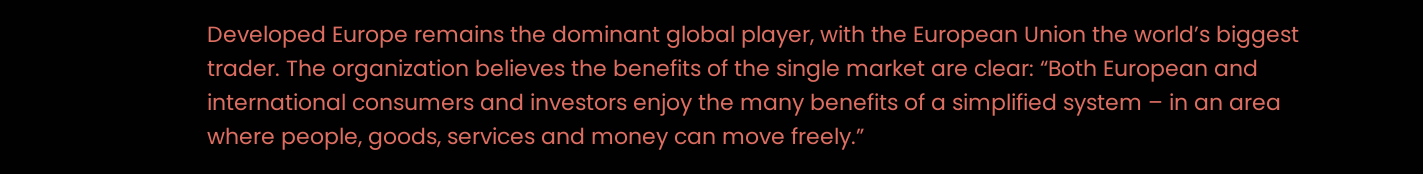Developed Europe remains the dominant global player, with the European Union the world’s biggest trader. The organization believes the benefits of the single market are clear: “Both European and international consumers and investors enjoy the many benefits of a simplified system – in an area where people, goods, services and money can move freely.”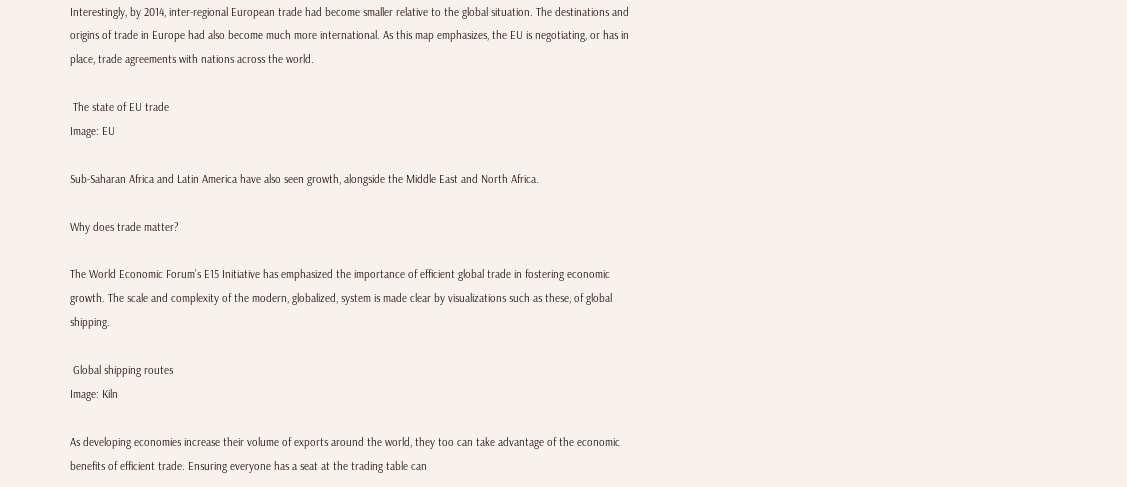Interestingly, by 2014, inter-regional European trade had become smaller relative to the global situation. The destinations and origins of trade in Europe had also become much more international. As this map emphasizes, the EU is negotiating, or has in place, trade agreements with nations across the world.

 The state of EU trade
Image: EU

Sub-Saharan Africa and Latin America have also seen growth, alongside the Middle East and North Africa.

Why does trade matter?

The World Economic Forum’s E15 Initiative has emphasized the importance of efficient global trade in fostering economic growth. The scale and complexity of the modern, globalized, system is made clear by visualizations such as these, of global shipping.

 Global shipping routes
Image: Kiln

As developing economies increase their volume of exports around the world, they too can take advantage of the economic benefits of efficient trade. Ensuring everyone has a seat at the trading table can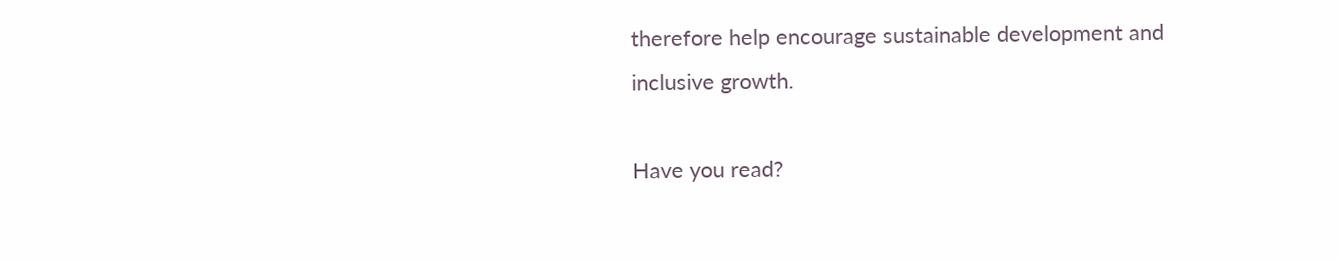therefore help encourage sustainable development and inclusive growth.

Have you read?